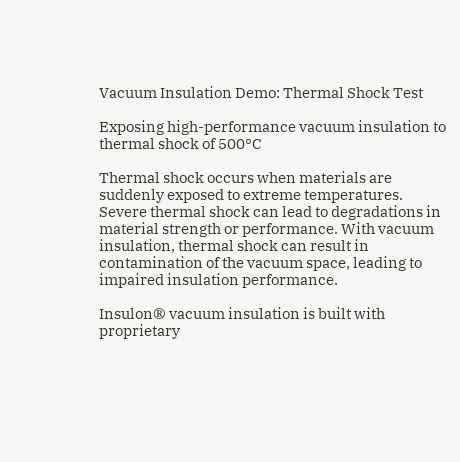Vacuum Insulation Demo: Thermal Shock Test

Exposing high-performance vacuum insulation to thermal shock of 500°C

Thermal shock occurs when materials are suddenly exposed to extreme temperatures. Severe thermal shock can lead to degradations in material strength or performance. With vacuum insulation, thermal shock can result in contamination of the vacuum space, leading to impaired insulation performance.

Insulon® vacuum insulation is built with proprietary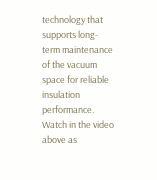technology that supports long-term maintenance of the vacuum space for reliable insulation performance. Watch in the video above as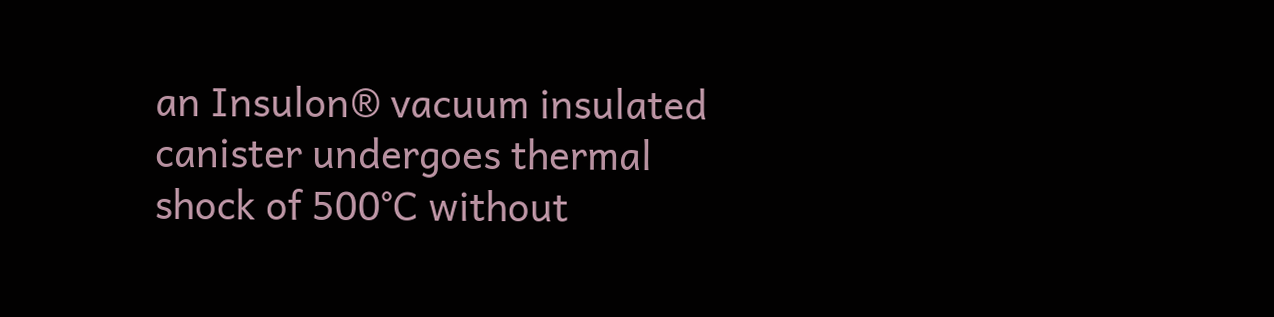an Insulon® vacuum insulated canister undergoes thermal shock of 500°C without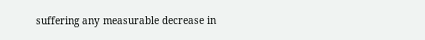suffering any measurable decrease in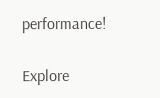performance!

Explore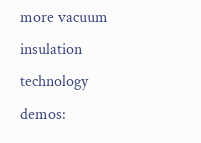more vacuum insulation technology demos: